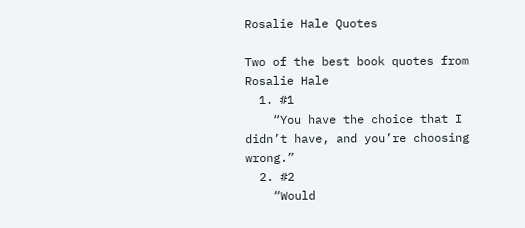Rosalie Hale Quotes

Two of the best book quotes from Rosalie Hale
  1. #1
    “You have the choice that I didn’t have, and you’re choosing wrong.”
  2. #2
    “Would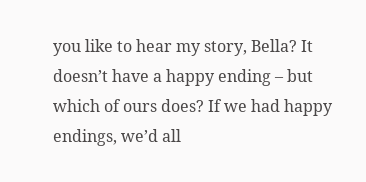you like to hear my story, Bella? It doesn’t have a happy ending – but which of ours does? If we had happy endings, we’d all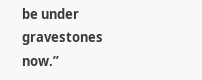be under gravestones now.”